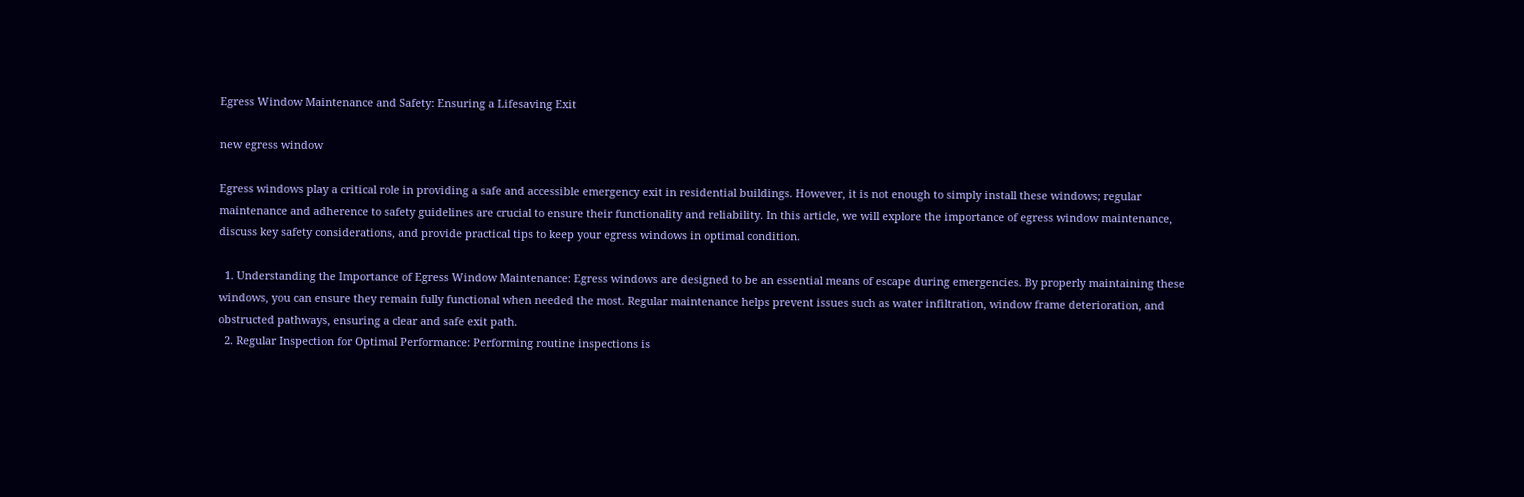Egress Window Maintenance and Safety: Ensuring a Lifesaving Exit

new egress window

Egress windows play a critical role in providing a safe and accessible emergency exit in residential buildings. However, it is not enough to simply install these windows; regular maintenance and adherence to safety guidelines are crucial to ensure their functionality and reliability. In this article, we will explore the importance of egress window maintenance, discuss key safety considerations, and provide practical tips to keep your egress windows in optimal condition.

  1. Understanding the Importance of Egress Window Maintenance: Egress windows are designed to be an essential means of escape during emergencies. By properly maintaining these windows, you can ensure they remain fully functional when needed the most. Regular maintenance helps prevent issues such as water infiltration, window frame deterioration, and obstructed pathways, ensuring a clear and safe exit path.
  2. Regular Inspection for Optimal Performance: Performing routine inspections is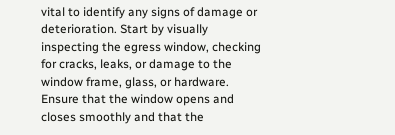vital to identify any signs of damage or deterioration. Start by visually inspecting the egress window, checking for cracks, leaks, or damage to the window frame, glass, or hardware. Ensure that the window opens and closes smoothly and that the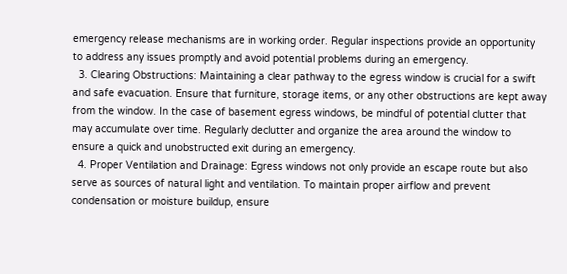emergency release mechanisms are in working order. Regular inspections provide an opportunity to address any issues promptly and avoid potential problems during an emergency.
  3. Clearing Obstructions: Maintaining a clear pathway to the egress window is crucial for a swift and safe evacuation. Ensure that furniture, storage items, or any other obstructions are kept away from the window. In the case of basement egress windows, be mindful of potential clutter that may accumulate over time. Regularly declutter and organize the area around the window to ensure a quick and unobstructed exit during an emergency.
  4. Proper Ventilation and Drainage: Egress windows not only provide an escape route but also serve as sources of natural light and ventilation. To maintain proper airflow and prevent condensation or moisture buildup, ensure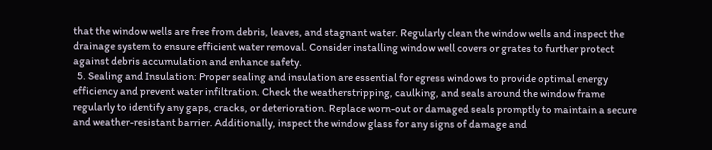that the window wells are free from debris, leaves, and stagnant water. Regularly clean the window wells and inspect the drainage system to ensure efficient water removal. Consider installing window well covers or grates to further protect against debris accumulation and enhance safety.
  5. Sealing and Insulation: Proper sealing and insulation are essential for egress windows to provide optimal energy efficiency and prevent water infiltration. Check the weatherstripping, caulking, and seals around the window frame regularly to identify any gaps, cracks, or deterioration. Replace worn-out or damaged seals promptly to maintain a secure and weather-resistant barrier. Additionally, inspect the window glass for any signs of damage and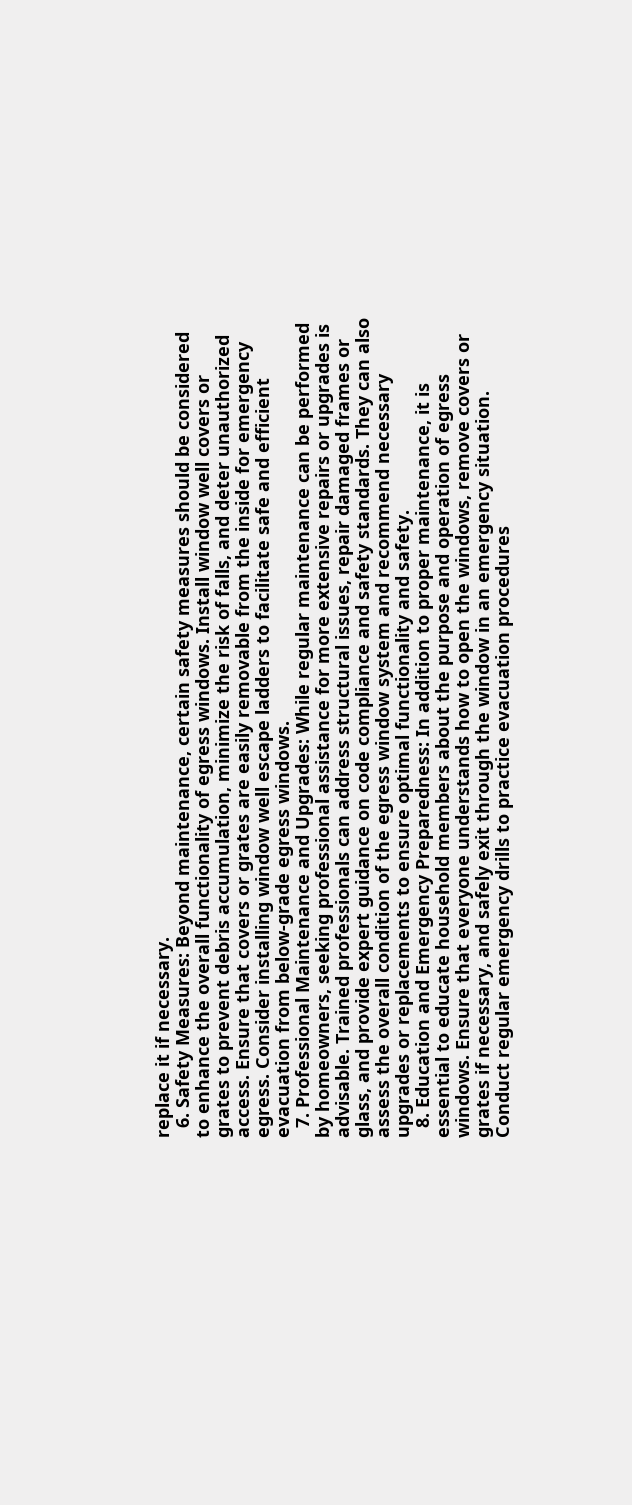replace it if necessary.
  6. Safety Measures: Beyond maintenance, certain safety measures should be considered to enhance the overall functionality of egress windows. Install window well covers or grates to prevent debris accumulation, minimize the risk of falls, and deter unauthorized access. Ensure that covers or grates are easily removable from the inside for emergency egress. Consider installing window well escape ladders to facilitate safe and efficient evacuation from below-grade egress windows.
  7. Professional Maintenance and Upgrades: While regular maintenance can be performed by homeowners, seeking professional assistance for more extensive repairs or upgrades is advisable. Trained professionals can address structural issues, repair damaged frames or glass, and provide expert guidance on code compliance and safety standards. They can also assess the overall condition of the egress window system and recommend necessary upgrades or replacements to ensure optimal functionality and safety.
  8. Education and Emergency Preparedness: In addition to proper maintenance, it is essential to educate household members about the purpose and operation of egress windows. Ensure that everyone understands how to open the windows, remove covers or grates if necessary, and safely exit through the window in an emergency situation. Conduct regular emergency drills to practice evacuation procedures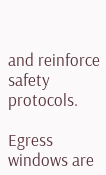and reinforce safety protocols.

Egress windows are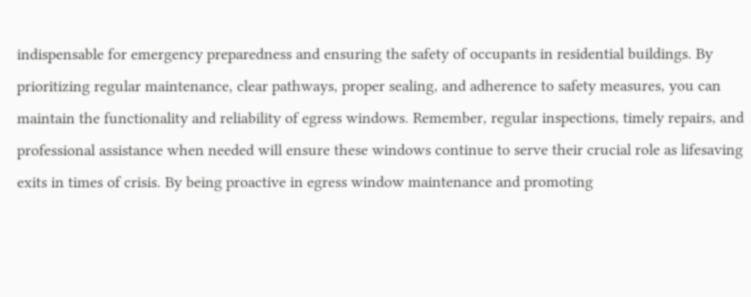indispensable for emergency preparedness and ensuring the safety of occupants in residential buildings. By prioritizing regular maintenance, clear pathways, proper sealing, and adherence to safety measures, you can maintain the functionality and reliability of egress windows. Remember, regular inspections, timely repairs, and professional assistance when needed will ensure these windows continue to serve their crucial role as lifesaving exits in times of crisis. By being proactive in egress window maintenance and promoting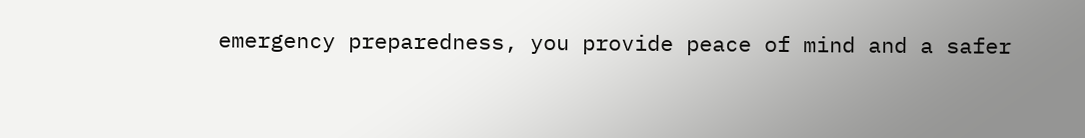emergency preparedness, you provide peace of mind and a safer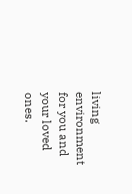living environment for you and your loved ones.